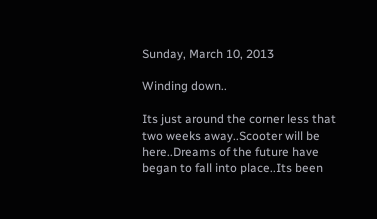Sunday, March 10, 2013

Winding down..

Its just around the corner less that two weeks away..Scooter will be here..Dreams of the future have began to fall into place..Its been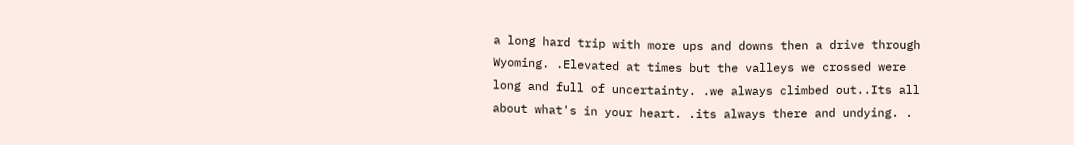a long hard trip with more ups and downs then a drive through Wyoming. .Elevated at times but the valleys we crossed were long and full of uncertainty. .we always climbed out..Its all about what's in your heart. .its always there and undying. .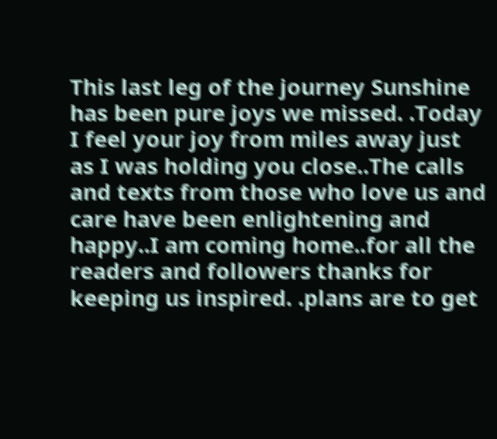This last leg of the journey Sunshine has been pure joys we missed. .Today I feel your joy from miles away just as I was holding you close..The calls and texts from those who love us and care have been enlightening and happy..I am coming home..for all the readers and followers thanks for keeping us inspired. .plans are to get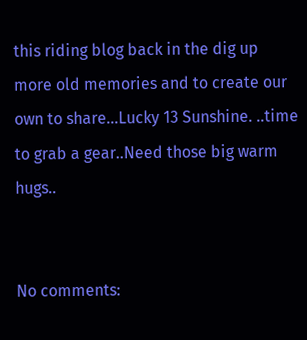this riding blog back in the dig up more old memories and to create our own to share...Lucky 13 Sunshine. ..time to grab a gear..Need those big warm hugs..


No comments: